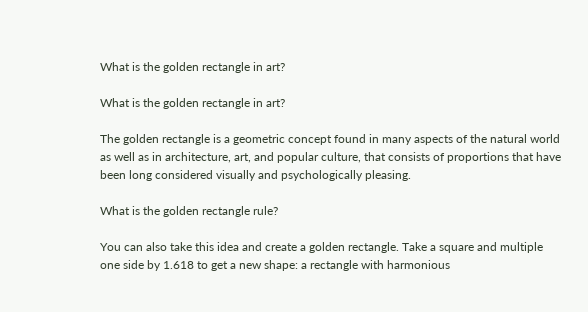What is the golden rectangle in art?

What is the golden rectangle in art?

The golden rectangle is a geometric concept found in many aspects of the natural world as well as in architecture, art, and popular culture, that consists of proportions that have been long considered visually and psychologically pleasing.

What is the golden rectangle rule?

You can also take this idea and create a golden rectangle. Take a square and multiple one side by 1.618 to get a new shape: a rectangle with harmonious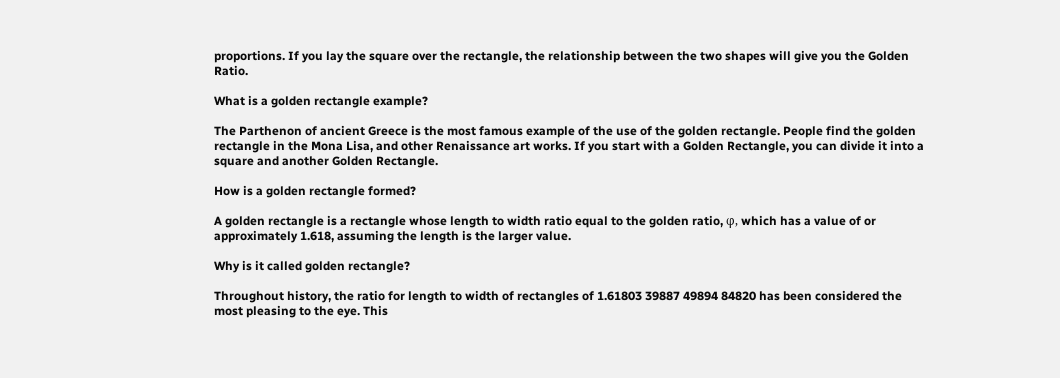proportions. If you lay the square over the rectangle, the relationship between the two shapes will give you the Golden Ratio.

What is a golden rectangle example?

The Parthenon of ancient Greece is the most famous example of the use of the golden rectangle. People find the golden rectangle in the Mona Lisa, and other Renaissance art works. If you start with a Golden Rectangle, you can divide it into a square and another Golden Rectangle.

How is a golden rectangle formed?

A golden rectangle is a rectangle whose length to width ratio equal to the golden ratio, φ, which has a value of or approximately 1.618, assuming the length is the larger value.

Why is it called golden rectangle?

Throughout history, the ratio for length to width of rectangles of 1.61803 39887 49894 84820 has been considered the most pleasing to the eye. This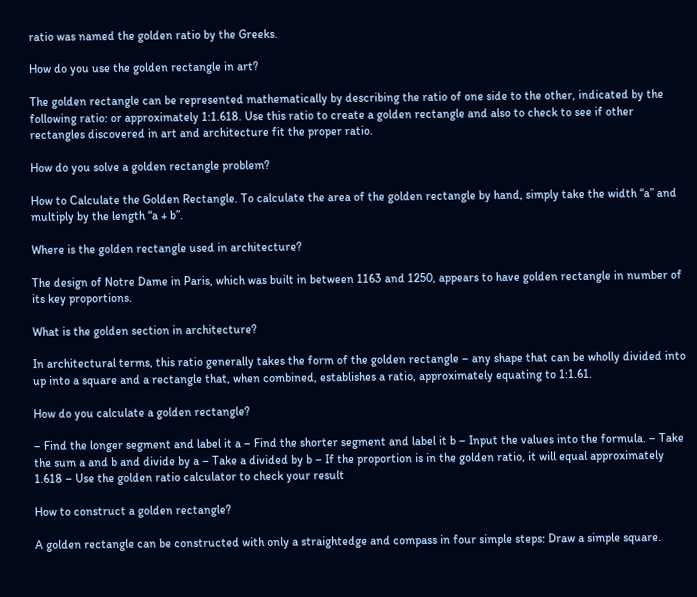ratio was named the golden ratio by the Greeks.

How do you use the golden rectangle in art?

The golden rectangle can be represented mathematically by describing the ratio of one side to the other, indicated by the following ratio: or approximately 1:1.618. Use this ratio to create a golden rectangle and also to check to see if other rectangles discovered in art and architecture fit the proper ratio.

How do you solve a golden rectangle problem?

How to Calculate the Golden Rectangle. To calculate the area of the golden rectangle by hand, simply take the width “a” and multiply by the length “a + b”.

Where is the golden rectangle used in architecture?

The design of Notre Dame in Paris, which was built in between 1163 and 1250, appears to have golden rectangle in number of its key proportions.

What is the golden section in architecture?

In architectural terms, this ratio generally takes the form of the golden rectangle – any shape that can be wholly divided into up into a square and a rectangle that, when combined, establishes a ratio, approximately equating to 1:1.61.

How do you calculate a golden rectangle?

– Find the longer segment and label it a – Find the shorter segment and label it b – Input the values into the formula. – Take the sum a and b and divide by a – Take a divided by b – If the proportion is in the golden ratio, it will equal approximately 1.618 – Use the golden ratio calculator to check your result

How to construct a golden rectangle?

A golden rectangle can be constructed with only a straightedge and compass in four simple steps: Draw a simple square.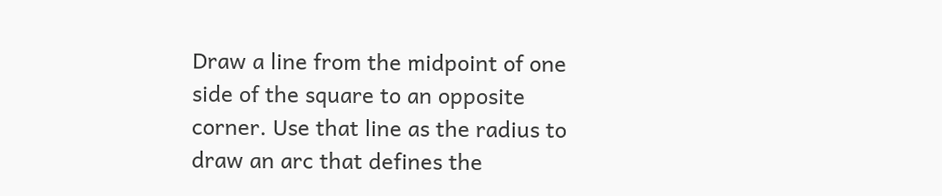Draw a line from the midpoint of one side of the square to an opposite corner. Use that line as the radius to draw an arc that defines the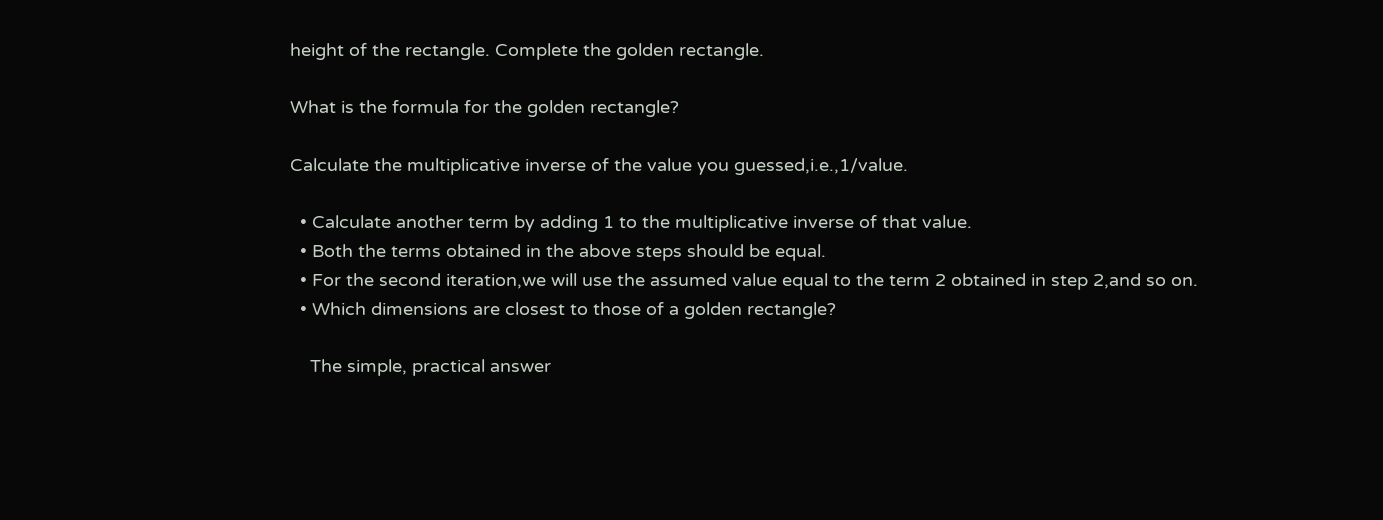height of the rectangle. Complete the golden rectangle.

What is the formula for the golden rectangle?

Calculate the multiplicative inverse of the value you guessed,i.e.,1/value.

  • Calculate another term by adding 1 to the multiplicative inverse of that value.
  • Both the terms obtained in the above steps should be equal.
  • For the second iteration,we will use the assumed value equal to the term 2 obtained in step 2,and so on.
  • Which dimensions are closest to those of a golden rectangle?

    The simple, practical answer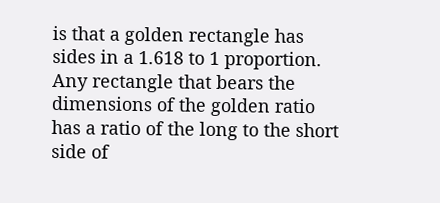is that a golden rectangle has sides in a 1.618 to 1 proportion. Any rectangle that bears the dimensions of the golden ratio has a ratio of the long to the short side of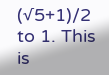(√5+1)/2 to 1. This is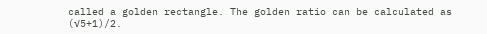called a golden rectangle. The golden ratio can be calculated as (√5+1)/2.